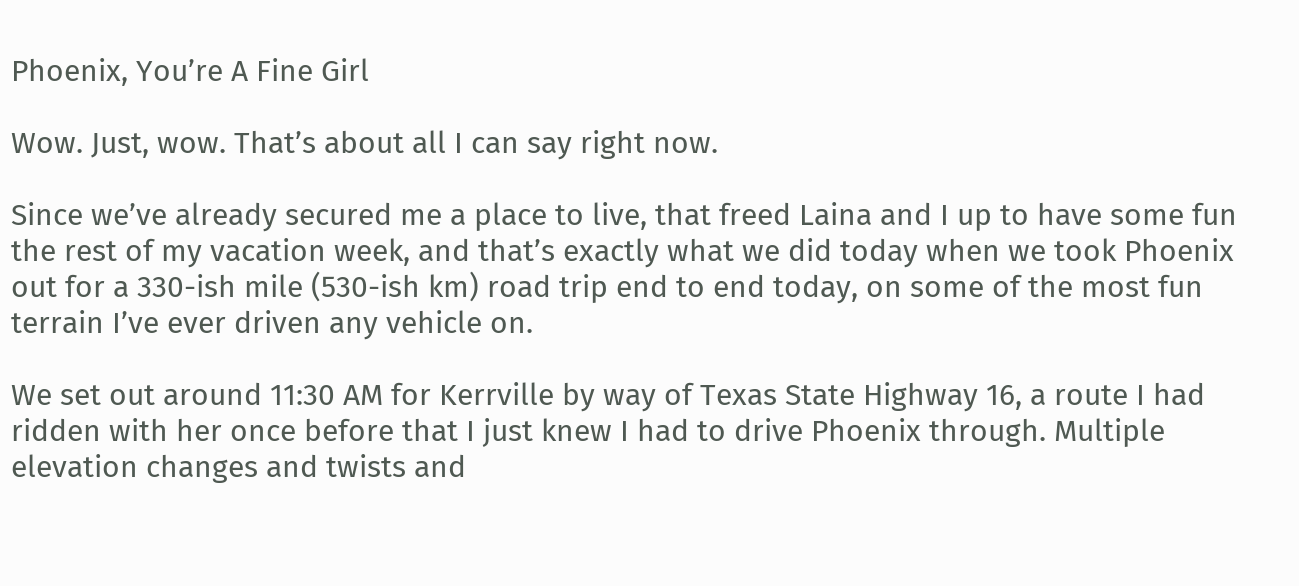Phoenix, You’re A Fine Girl

Wow. Just, wow. That’s about all I can say right now.

Since we’ve already secured me a place to live, that freed Laina and I up to have some fun the rest of my vacation week, and that’s exactly what we did today when we took Phoenix out for a 330-ish mile (530-ish km) road trip end to end today, on some of the most fun terrain I’ve ever driven any vehicle on.

We set out around 11:30 AM for Kerrville by way of Texas State Highway 16, a route I had ridden with her once before that I just knew I had to drive Phoenix through. Multiple elevation changes and twists and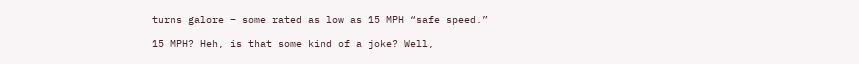turns galore – some rated as low as 15 MPH “safe speed.”

15 MPH? Heh, is that some kind of a joke? Well,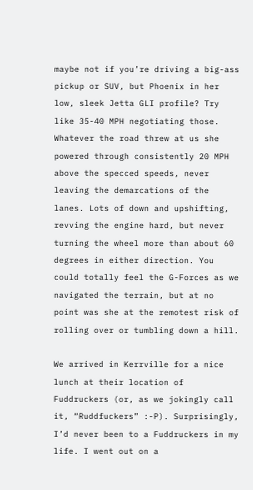maybe not if you’re driving a big-ass pickup or SUV, but Phoenix in her low, sleek Jetta GLI profile? Try like 35-40 MPH negotiating those. Whatever the road threw at us she powered through consistently 20 MPH above the specced speeds, never leaving the demarcations of the lanes. Lots of down and upshifting, revving the engine hard, but never turning the wheel more than about 60 degrees in either direction. You could totally feel the G-Forces as we navigated the terrain, but at no point was she at the remotest risk of rolling over or tumbling down a hill.

We arrived in Kerrville for a nice lunch at their location of Fuddruckers (or, as we jokingly call it, “Ruddfuckers” :-P). Surprisingly, I’d never been to a Fuddruckers in my life. I went out on a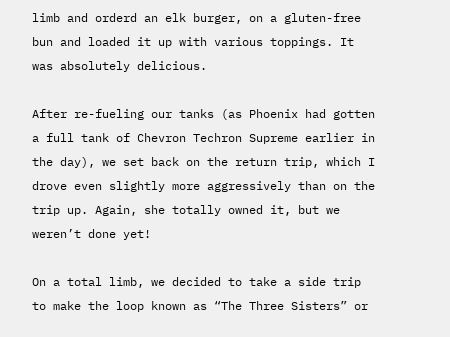limb and orderd an elk burger, on a gluten-free bun and loaded it up with various toppings. It was absolutely delicious.

After re-fueling our tanks (as Phoenix had gotten a full tank of Chevron Techron Supreme earlier in the day), we set back on the return trip, which I drove even slightly more aggressively than on the trip up. Again, she totally owned it, but we weren’t done yet!

On a total limb, we decided to take a side trip to make the loop known as “The Three Sisters” or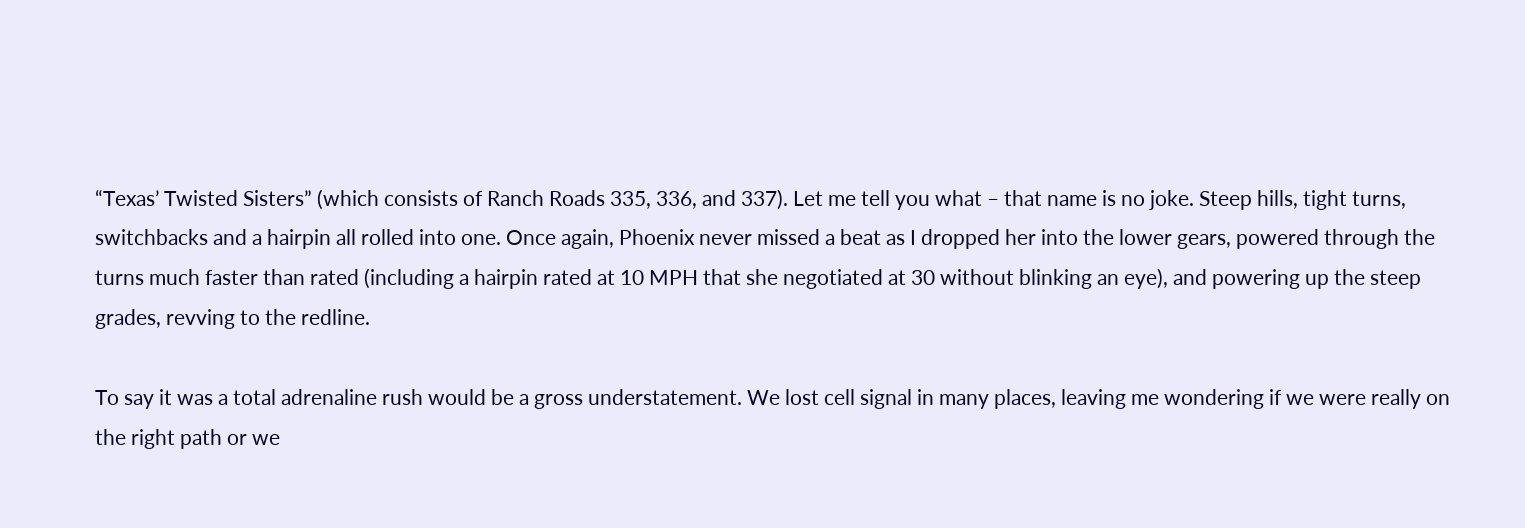“Texas’ Twisted Sisters” (which consists of Ranch Roads 335, 336, and 337). Let me tell you what – that name is no joke. Steep hills, tight turns, switchbacks and a hairpin all rolled into one. Once again, Phoenix never missed a beat as I dropped her into the lower gears, powered through the turns much faster than rated (including a hairpin rated at 10 MPH that she negotiated at 30 without blinking an eye), and powering up the steep grades, revving to the redline.

To say it was a total adrenaline rush would be a gross understatement. We lost cell signal in many places, leaving me wondering if we were really on the right path or we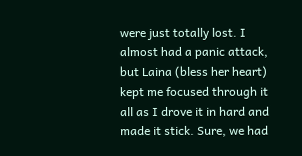were just totally lost. I almost had a panic attack, but Laina (bless her heart) kept me focused through it all as I drove it in hard and made it stick. Sure, we had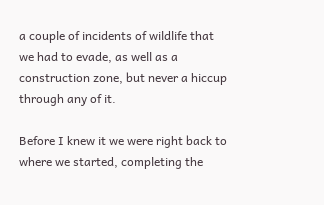a couple of incidents of wildlife that we had to evade, as well as a construction zone, but never a hiccup through any of it.

Before I knew it we were right back to where we started, completing the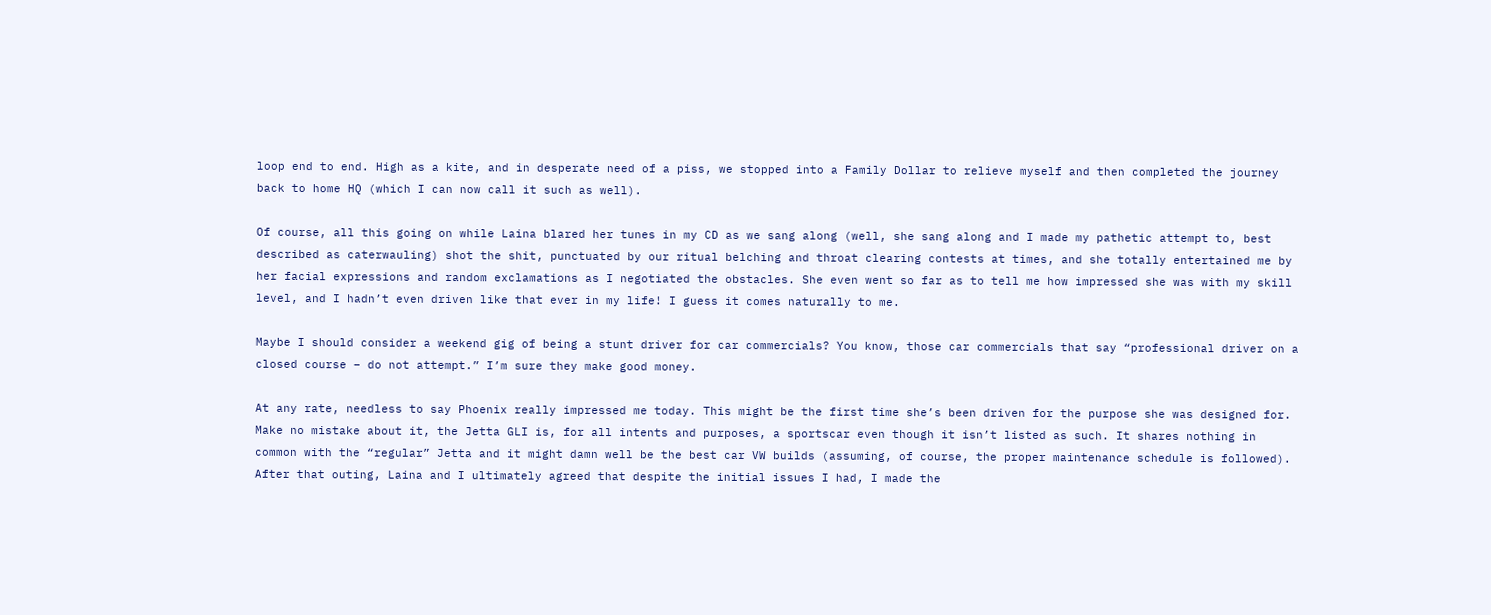loop end to end. High as a kite, and in desperate need of a piss, we stopped into a Family Dollar to relieve myself and then completed the journey back to home HQ (which I can now call it such as well).

Of course, all this going on while Laina blared her tunes in my CD as we sang along (well, she sang along and I made my pathetic attempt to, best described as caterwauling) shot the shit, punctuated by our ritual belching and throat clearing contests at times, and she totally entertained me by her facial expressions and random exclamations as I negotiated the obstacles. She even went so far as to tell me how impressed she was with my skill level, and I hadn’t even driven like that ever in my life! I guess it comes naturally to me.

Maybe I should consider a weekend gig of being a stunt driver for car commercials? You know, those car commercials that say “professional driver on a closed course – do not attempt.” I’m sure they make good money.

At any rate, needless to say Phoenix really impressed me today. This might be the first time she’s been driven for the purpose she was designed for. Make no mistake about it, the Jetta GLI is, for all intents and purposes, a sportscar even though it isn’t listed as such. It shares nothing in common with the “regular” Jetta and it might damn well be the best car VW builds (assuming, of course, the proper maintenance schedule is followed). After that outing, Laina and I ultimately agreed that despite the initial issues I had, I made the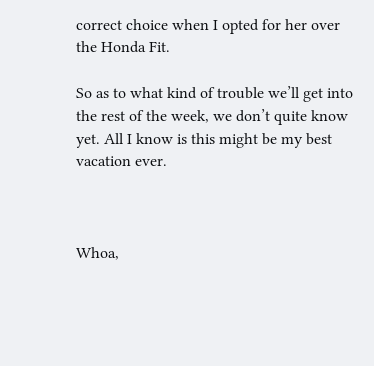correct choice when I opted for her over the Honda Fit.

So as to what kind of trouble we’ll get into the rest of the week, we don’t quite know yet. All I know is this might be my best vacation ever.



Whoa,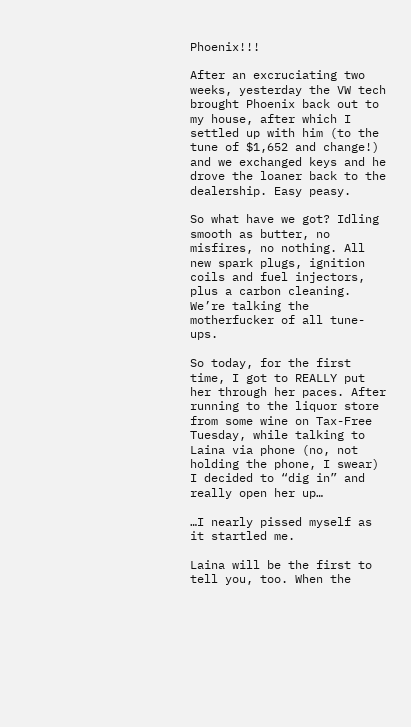Phoenix!!!

After an excruciating two weeks, yesterday the VW tech brought Phoenix back out to my house, after which I settled up with him (to the tune of $1,652 and change!) and we exchanged keys and he drove the loaner back to the dealership. Easy peasy.

So what have we got? Idling smooth as butter, no misfires, no nothing. All new spark plugs, ignition coils and fuel injectors, plus a carbon cleaning. We’re talking the motherfucker of all tune-ups.

So today, for the first time, I got to REALLY put her through her paces. After running to the liquor store from some wine on Tax-Free Tuesday, while talking to Laina via phone (no, not holding the phone, I swear) I decided to “dig in” and really open her up…

…I nearly pissed myself as it startled me.

Laina will be the first to tell you, too. When the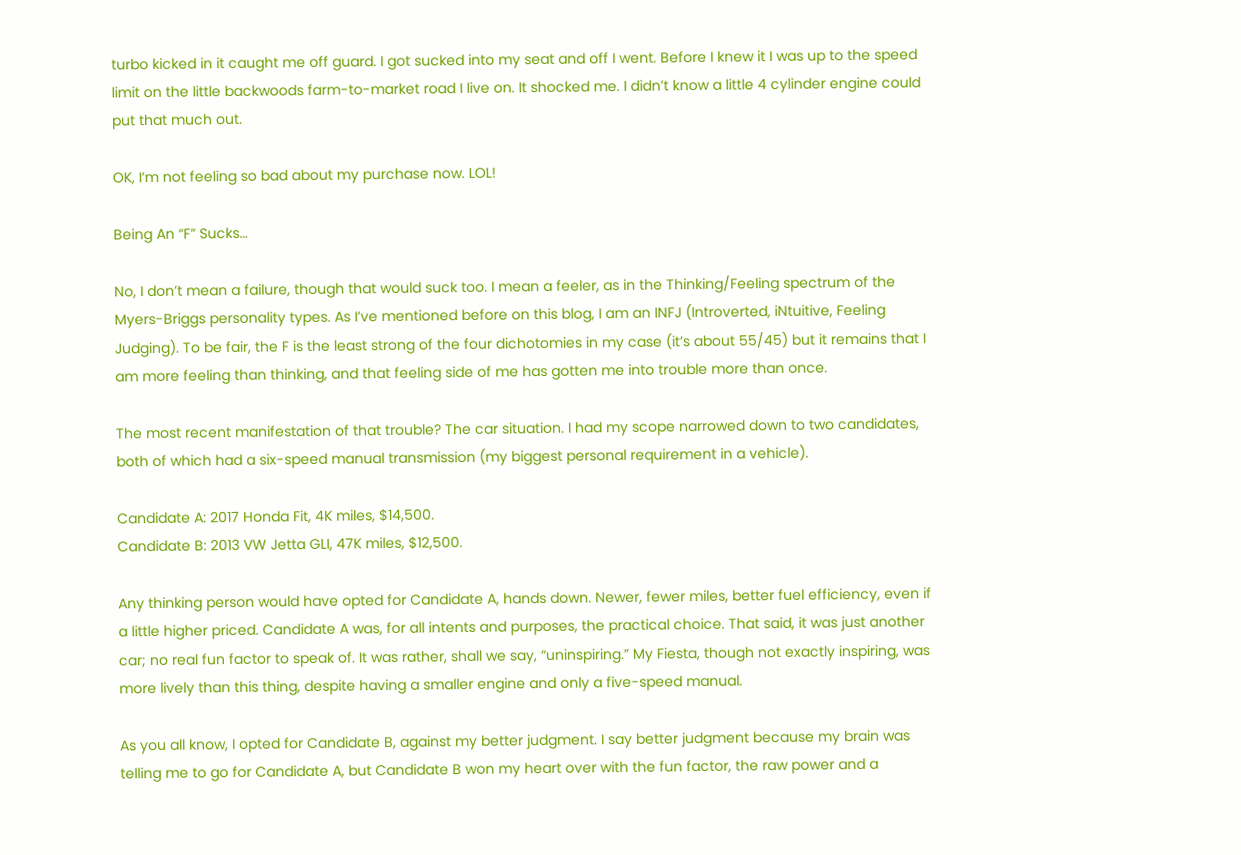turbo kicked in it caught me off guard. I got sucked into my seat and off I went. Before I knew it I was up to the speed limit on the little backwoods farm-to-market road I live on. It shocked me. I didn’t know a little 4 cylinder engine could put that much out.

OK, I’m not feeling so bad about my purchase now. LOL!

Being An “F” Sucks…

No, I don’t mean a failure, though that would suck too. I mean a feeler, as in the Thinking/Feeling spectrum of the Myers-Briggs personality types. As I’ve mentioned before on this blog, I am an INFJ (Introverted, iNtuitive, Feeling Judging). To be fair, the F is the least strong of the four dichotomies in my case (it’s about 55/45) but it remains that I am more feeling than thinking, and that feeling side of me has gotten me into trouble more than once.

The most recent manifestation of that trouble? The car situation. I had my scope narrowed down to two candidates, both of which had a six-speed manual transmission (my biggest personal requirement in a vehicle).

Candidate A: 2017 Honda Fit, 4K miles, $14,500.
Candidate B: 2013 VW Jetta GLI, 47K miles, $12,500.

Any thinking person would have opted for Candidate A, hands down. Newer, fewer miles, better fuel efficiency, even if a little higher priced. Candidate A was, for all intents and purposes, the practical choice. That said, it was just another car; no real fun factor to speak of. It was rather, shall we say, “uninspiring.” My Fiesta, though not exactly inspiring, was more lively than this thing, despite having a smaller engine and only a five-speed manual.

As you all know, I opted for Candidate B, against my better judgment. I say better judgment because my brain was telling me to go for Candidate A, but Candidate B won my heart over with the fun factor, the raw power and a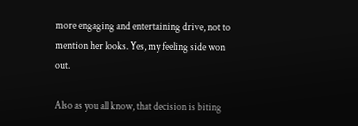more engaging and entertaining drive, not to mention her looks. Yes, my feeling side won out.

Also as you all know, that decision is biting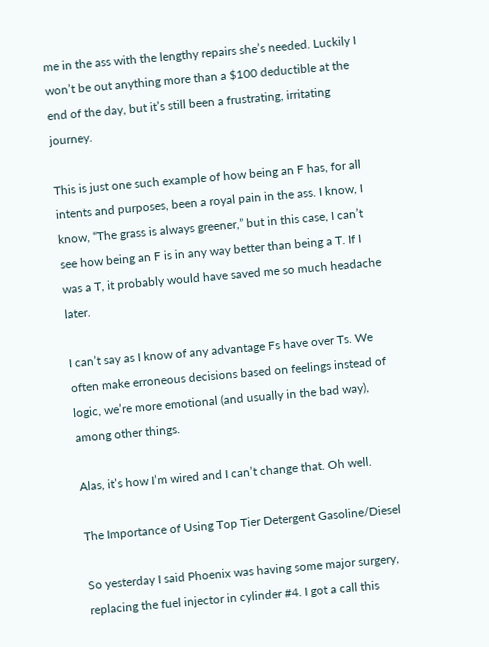me in the ass with the lengthy repairs she’s needed. Luckily I won’t be out anything more than a $100 deductible at the end of the day, but it’s still been a frustrating, irritating journey.

This is just one such example of how being an F has, for all intents and purposes, been a royal pain in the ass. I know, I know, “The grass is always greener,” but in this case, I can’t see how being an F is in any way better than being a T. If I was a T, it probably would have saved me so much headache later.

I can’t say as I know of any advantage Fs have over Ts. We often make erroneous decisions based on feelings instead of logic, we’re more emotional (and usually in the bad way), among other things.

Alas, it’s how I’m wired and I can’t change that. Oh well.

The Importance of Using Top Tier Detergent Gasoline/Diesel

So yesterday I said Phoenix was having some major surgery, replacing the fuel injector in cylinder #4. I got a call this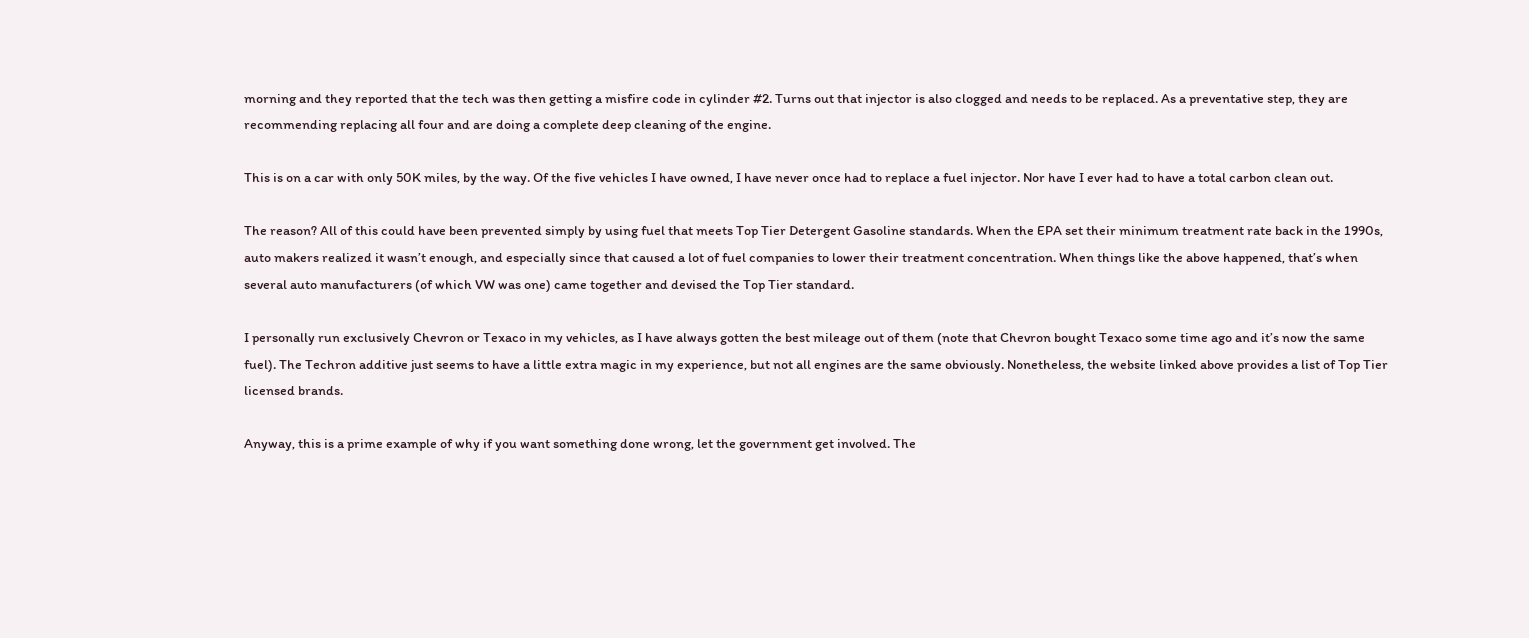morning and they reported that the tech was then getting a misfire code in cylinder #2. Turns out that injector is also clogged and needs to be replaced. As a preventative step, they are recommending replacing all four and are doing a complete deep cleaning of the engine.

This is on a car with only 50K miles, by the way. Of the five vehicles I have owned, I have never once had to replace a fuel injector. Nor have I ever had to have a total carbon clean out.

The reason? All of this could have been prevented simply by using fuel that meets Top Tier Detergent Gasoline standards. When the EPA set their minimum treatment rate back in the 1990s, auto makers realized it wasn’t enough, and especially since that caused a lot of fuel companies to lower their treatment concentration. When things like the above happened, that’s when several auto manufacturers (of which VW was one) came together and devised the Top Tier standard.

I personally run exclusively Chevron or Texaco in my vehicles, as I have always gotten the best mileage out of them (note that Chevron bought Texaco some time ago and it’s now the same fuel). The Techron additive just seems to have a little extra magic in my experience, but not all engines are the same obviously. Nonetheless, the website linked above provides a list of Top Tier licensed brands.

Anyway, this is a prime example of why if you want something done wrong, let the government get involved. The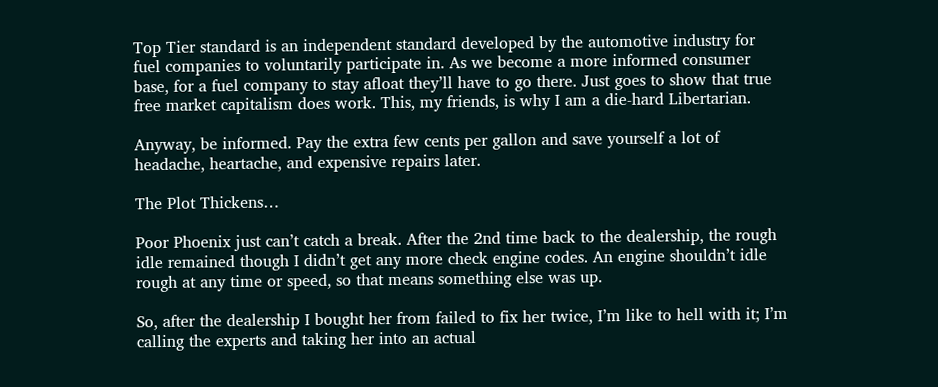Top Tier standard is an independent standard developed by the automotive industry for fuel companies to voluntarily participate in. As we become a more informed consumer base, for a fuel company to stay afloat they’ll have to go there. Just goes to show that true free market capitalism does work. This, my friends, is why I am a die-hard Libertarian.

Anyway, be informed. Pay the extra few cents per gallon and save yourself a lot of headache, heartache, and expensive repairs later.

The Plot Thickens…

Poor Phoenix just can’t catch a break. After the 2nd time back to the dealership, the rough idle remained though I didn’t get any more check engine codes. An engine shouldn’t idle rough at any time or speed, so that means something else was up.

So, after the dealership I bought her from failed to fix her twice, I’m like to hell with it; I’m calling the experts and taking her into an actual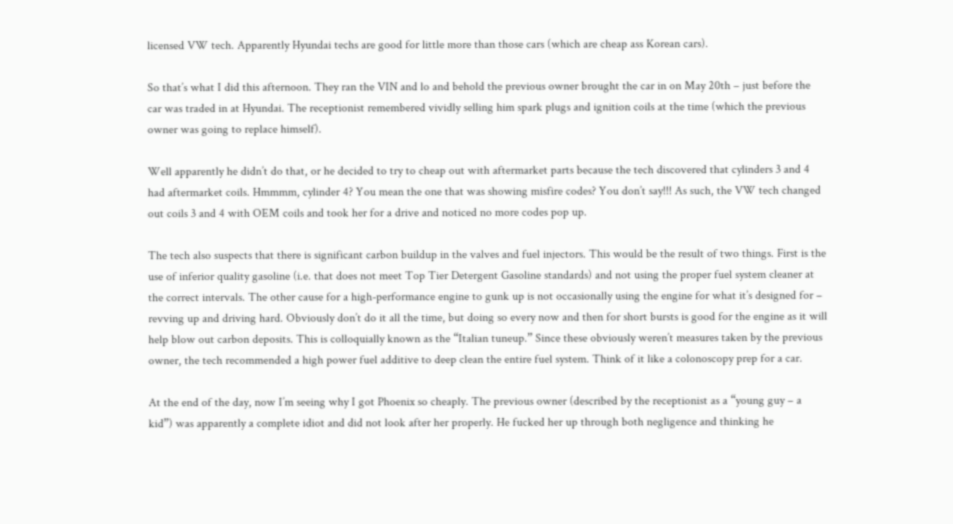licensed VW tech. Apparently Hyundai techs are good for little more than those cars (which are cheap ass Korean cars).

So that’s what I did this afternoon. They ran the VIN and lo and behold the previous owner brought the car in on May 20th – just before the car was traded in at Hyundai. The receptionist remembered vividly selling him spark plugs and ignition coils at the time (which the previous owner was going to replace himself).

Well apparently he didn’t do that, or he decided to try to cheap out with aftermarket parts because the tech discovered that cylinders 3 and 4 had aftermarket coils. Hmmmm, cylinder 4? You mean the one that was showing misfire codes? You don’t say!!! As such, the VW tech changed out coils 3 and 4 with OEM coils and took her for a drive and noticed no more codes pop up.

The tech also suspects that there is significant carbon buildup in the valves and fuel injectors. This would be the result of two things. First is the use of inferior quality gasoline (i.e. that does not meet Top Tier Detergent Gasoline standards) and not using the proper fuel system cleaner at the correct intervals. The other cause for a high-performance engine to gunk up is not occasionally using the engine for what it’s designed for – revving up and driving hard. Obviously don’t do it all the time, but doing so every now and then for short bursts is good for the engine as it will help blow out carbon deposits. This is colloquially known as the “Italian tuneup.” Since these obviously weren’t measures taken by the previous owner, the tech recommended a high power fuel additive to deep clean the entire fuel system. Think of it like a colonoscopy prep for a car.

At the end of the day, now I’m seeing why I got Phoenix so cheaply. The previous owner (described by the receptionist as a “young guy – a kid”) was apparently a complete idiot and did not look after her properly. He fucked her up through both negligence and thinking he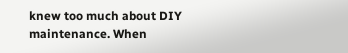knew too much about DIY maintenance. When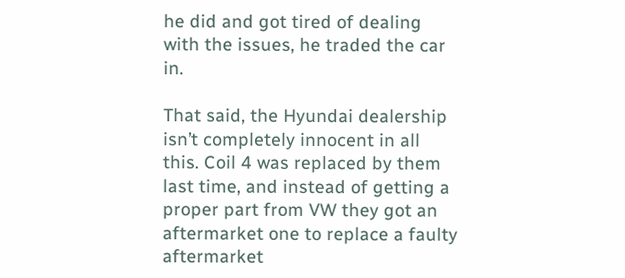he did and got tired of dealing with the issues, he traded the car in.

That said, the Hyundai dealership isn’t completely innocent in all this. Coil 4 was replaced by them last time, and instead of getting a proper part from VW they got an aftermarket one to replace a faulty aftermarket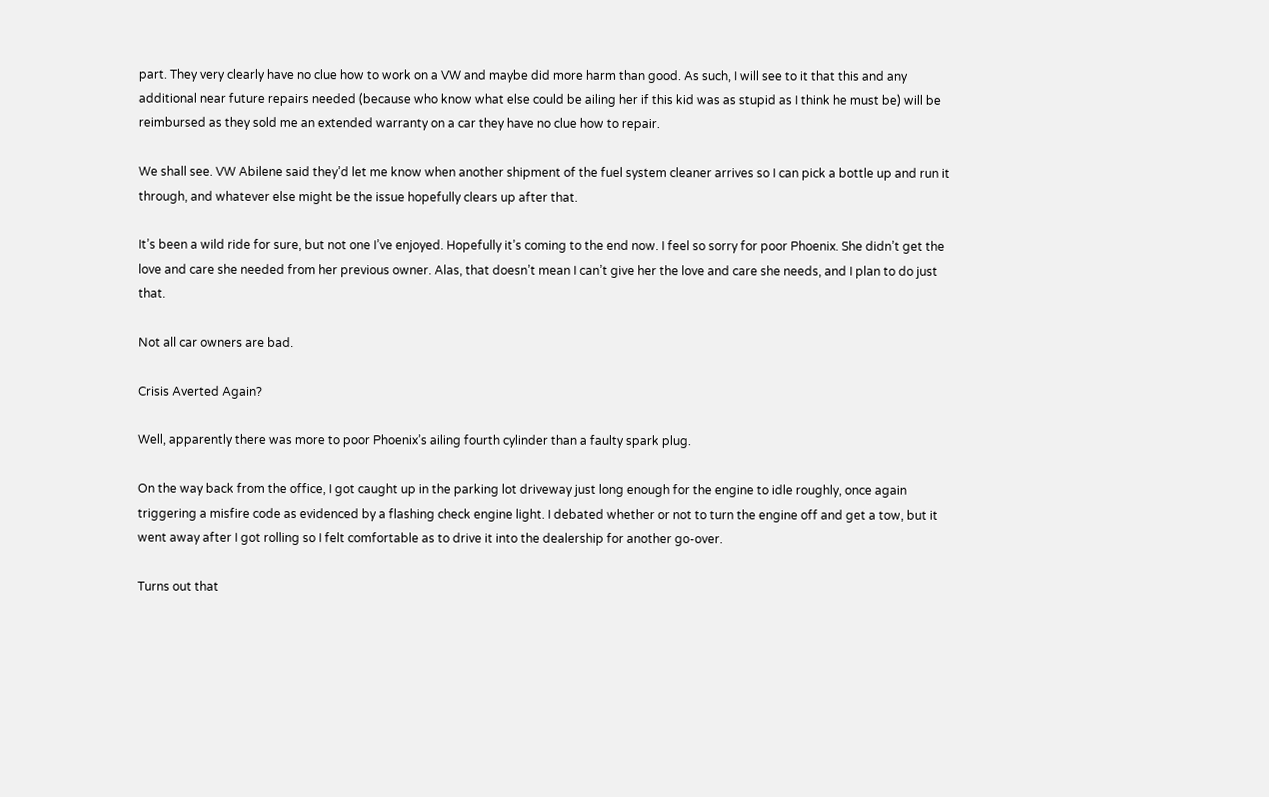part. They very clearly have no clue how to work on a VW and maybe did more harm than good. As such, I will see to it that this and any additional near future repairs needed (because who know what else could be ailing her if this kid was as stupid as I think he must be) will be reimbursed as they sold me an extended warranty on a car they have no clue how to repair.

We shall see. VW Abilene said they’d let me know when another shipment of the fuel system cleaner arrives so I can pick a bottle up and run it through, and whatever else might be the issue hopefully clears up after that.

It’s been a wild ride for sure, but not one I’ve enjoyed. Hopefully it’s coming to the end now. I feel so sorry for poor Phoenix. She didn’t get the love and care she needed from her previous owner. Alas, that doesn’t mean I can’t give her the love and care she needs, and I plan to do just that.

Not all car owners are bad.

Crisis Averted Again?

Well, apparently there was more to poor Phoenix’s ailing fourth cylinder than a faulty spark plug.

On the way back from the office, I got caught up in the parking lot driveway just long enough for the engine to idle roughly, once again triggering a misfire code as evidenced by a flashing check engine light. I debated whether or not to turn the engine off and get a tow, but it went away after I got rolling so I felt comfortable as to drive it into the dealership for another go-over.

Turns out that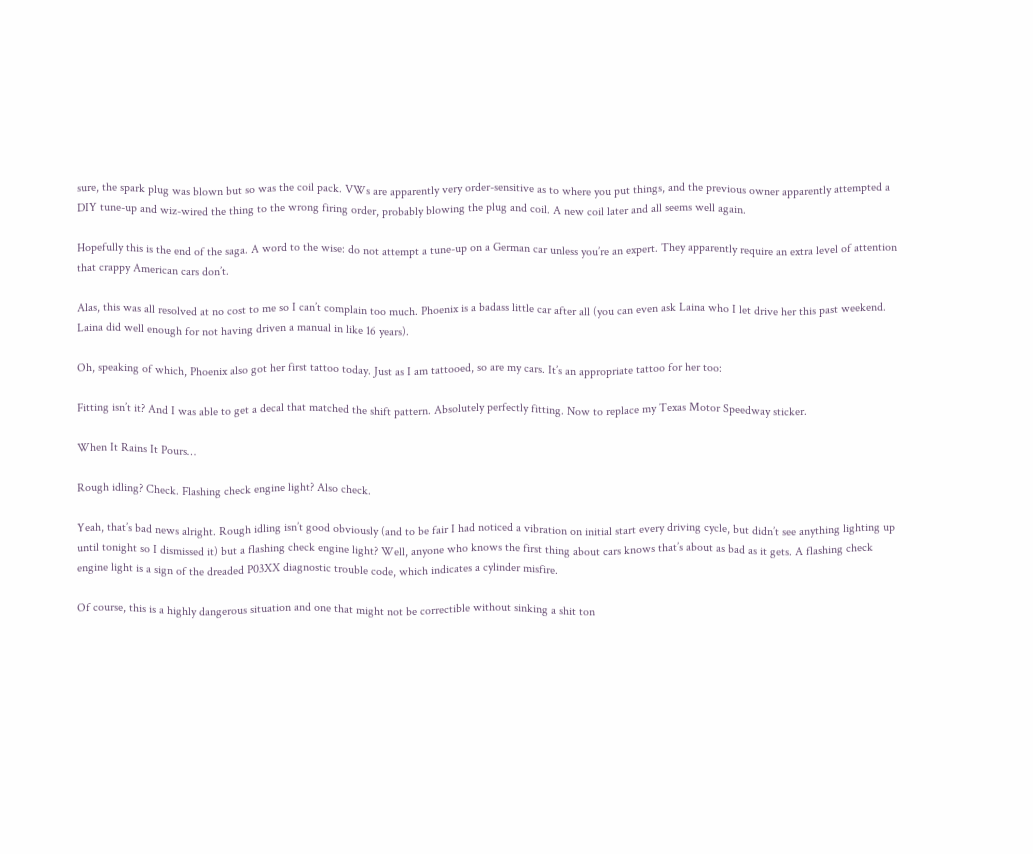sure, the spark plug was blown but so was the coil pack. VWs are apparently very order-sensitive as to where you put things, and the previous owner apparently attempted a DIY tune-up and wiz-wired the thing to the wrong firing order, probably blowing the plug and coil. A new coil later and all seems well again.

Hopefully this is the end of the saga. A word to the wise: do not attempt a tune-up on a German car unless you’re an expert. They apparently require an extra level of attention that crappy American cars don’t.

Alas, this was all resolved at no cost to me so I can’t complain too much. Phoenix is a badass little car after all (you can even ask Laina who I let drive her this past weekend. Laina did well enough for not having driven a manual in like 16 years).

Oh, speaking of which, Phoenix also got her first tattoo today. Just as I am tattooed, so are my cars. It’s an appropriate tattoo for her too:

Fitting isn’t it? And I was able to get a decal that matched the shift pattern. Absolutely perfectly fitting. Now to replace my Texas Motor Speedway sticker.

When It Rains It Pours…

Rough idling? Check. Flashing check engine light? Also check.

Yeah, that’s bad news alright. Rough idling isn’t good obviously (and to be fair I had noticed a vibration on initial start every driving cycle, but didn’t see anything lighting up until tonight so I dismissed it) but a flashing check engine light? Well, anyone who knows the first thing about cars knows that’s about as bad as it gets. A flashing check engine light is a sign of the dreaded P03XX diagnostic trouble code, which indicates a cylinder misfire.

Of course, this is a highly dangerous situation and one that might not be correctible without sinking a shit ton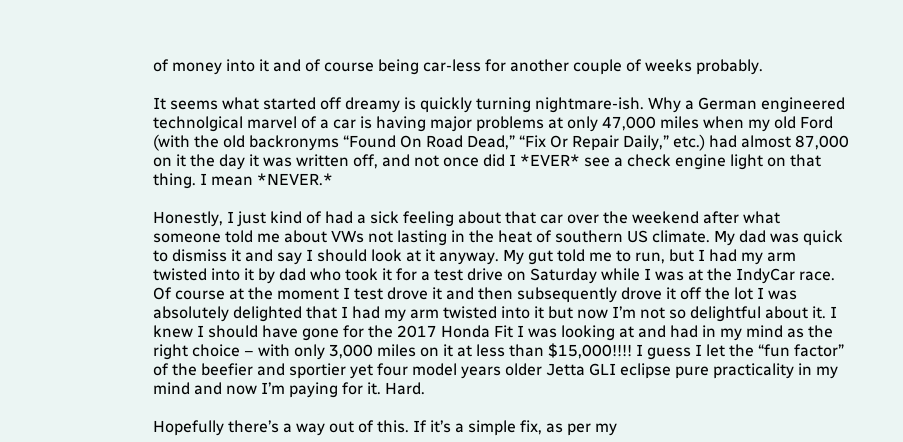of money into it and of course being car-less for another couple of weeks probably.

It seems what started off dreamy is quickly turning nightmare-ish. Why a German engineered technolgical marvel of a car is having major problems at only 47,000 miles when my old Ford (with the old backronyms “Found On Road Dead,” “Fix Or Repair Daily,” etc.) had almost 87,000 on it the day it was written off, and not once did I *EVER* see a check engine light on that thing. I mean *NEVER.*

Honestly, I just kind of had a sick feeling about that car over the weekend after what someone told me about VWs not lasting in the heat of southern US climate. My dad was quick to dismiss it and say I should look at it anyway. My gut told me to run, but I had my arm twisted into it by dad who took it for a test drive on Saturday while I was at the IndyCar race. Of course at the moment I test drove it and then subsequently drove it off the lot I was absolutely delighted that I had my arm twisted into it but now I’m not so delightful about it. I knew I should have gone for the 2017 Honda Fit I was looking at and had in my mind as the right choice – with only 3,000 miles on it at less than $15,000!!!! I guess I let the “fun factor” of the beefier and sportier yet four model years older Jetta GLI eclipse pure practicality in my mind and now I’m paying for it. Hard.

Hopefully there’s a way out of this. If it’s a simple fix, as per my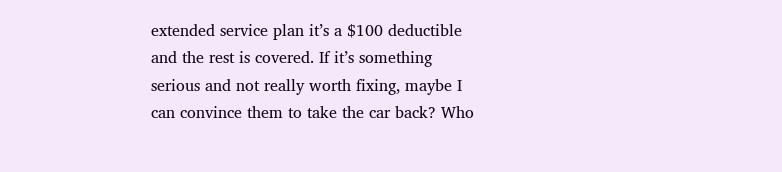extended service plan it’s a $100 deductible and the rest is covered. If it’s something serious and not really worth fixing, maybe I can convince them to take the car back? Who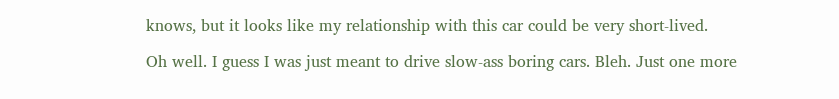knows, but it looks like my relationship with this car could be very short-lived.

Oh well. I guess I was just meant to drive slow-ass boring cars. Bleh. Just one more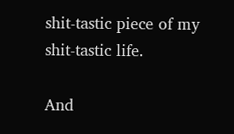shit-tastic piece of my shit-tastic life.

And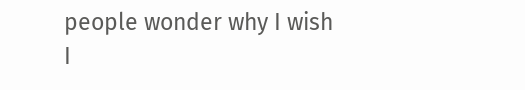people wonder why I wish I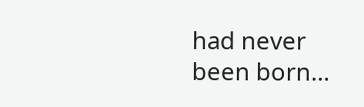had never been born…